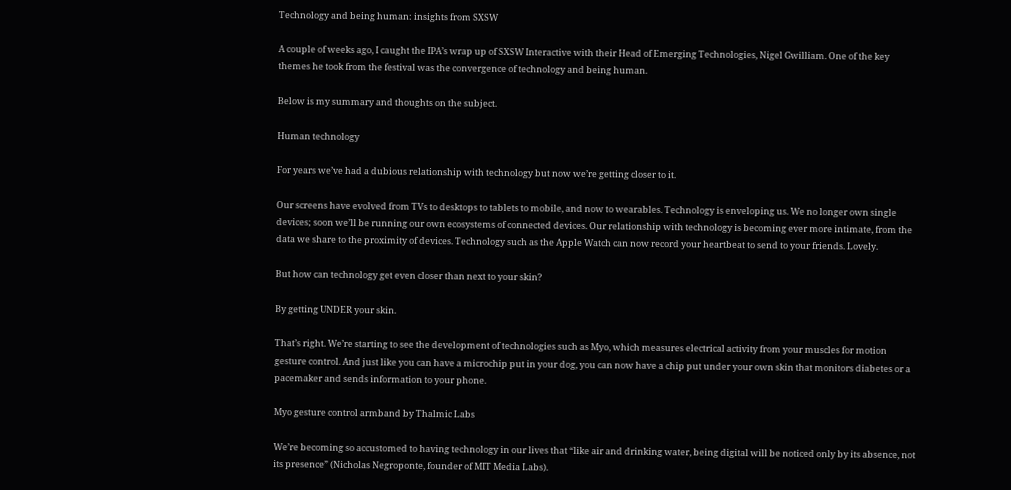Technology and being human: insights from SXSW

A couple of weeks ago, I caught the IPA’s wrap up of SXSW Interactive with their Head of Emerging Technologies, Nigel Gwilliam. One of the key themes he took from the festival was the convergence of technology and being human.

Below is my summary and thoughts on the subject.

Human technology

For years we’ve had a dubious relationship with technology but now we’re getting closer to it.

Our screens have evolved from TVs to desktops to tablets to mobile, and now to wearables. Technology is enveloping us. We no longer own single devices; soon we’ll be running our own ecosystems of connected devices. Our relationship with technology is becoming ever more intimate, from the data we share to the proximity of devices. Technology such as the Apple Watch can now record your heartbeat to send to your friends. Lovely.

But how can technology get even closer than next to your skin?

By getting UNDER your skin.

That’s right. We’re starting to see the development of technologies such as Myo, which measures electrical activity from your muscles for motion gesture control. And just like you can have a microchip put in your dog, you can now have a chip put under your own skin that monitors diabetes or a pacemaker and sends information to your phone.

Myo gesture control armband by Thalmic Labs

We’re becoming so accustomed to having technology in our lives that “like air and drinking water, being digital will be noticed only by its absence, not its presence” (Nicholas Negroponte, founder of MIT Media Labs).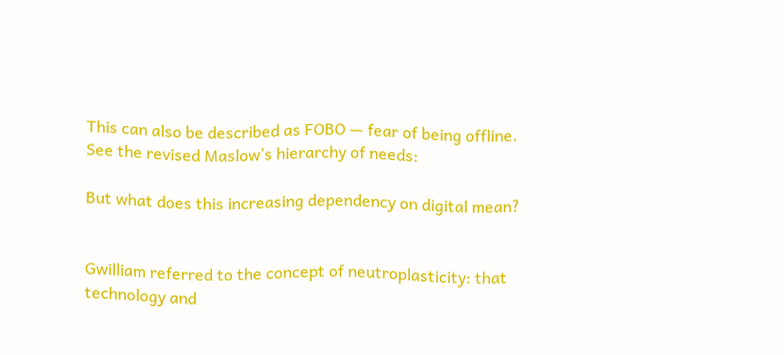This can also be described as FOBO — fear of being offline. See the revised Maslow’s hierarchy of needs:

But what does this increasing dependency on digital mean?


Gwilliam referred to the concept of neutroplasticity: that technology and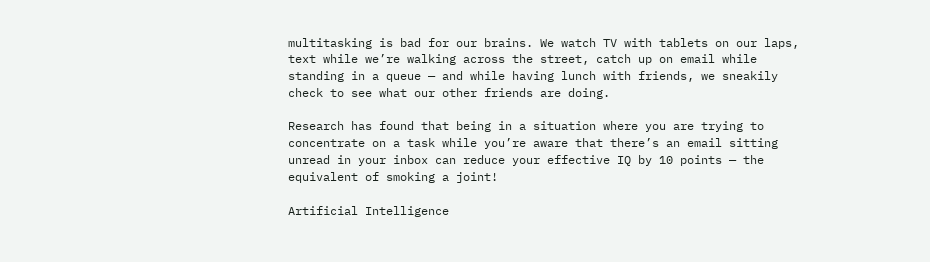multitasking is bad for our brains. We watch TV with tablets on our laps, text while we’re walking across the street, catch up on email while standing in a queue — and while having lunch with friends, we sneakily check to see what our other friends are doing.

Research has found that being in a situation where you are trying to concentrate on a task while you’re aware that there’s an email sitting unread in your inbox can reduce your effective IQ by 10 points — the equivalent of smoking a joint!

Artificial Intelligence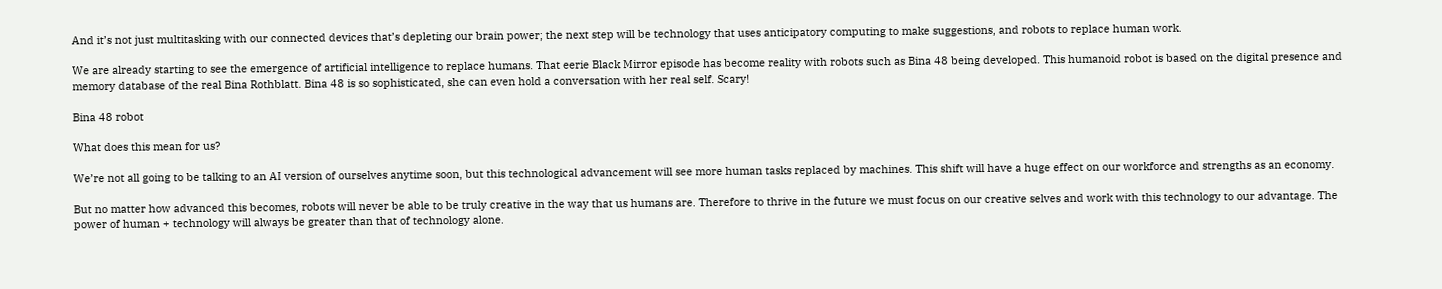And it’s not just multitasking with our connected devices that’s depleting our brain power; the next step will be technology that uses anticipatory computing to make suggestions, and robots to replace human work.

We are already starting to see the emergence of artificial intelligence to replace humans. That eerie Black Mirror episode has become reality with robots such as Bina 48 being developed. This humanoid robot is based on the digital presence and memory database of the real Bina Rothblatt. Bina 48 is so sophisticated, she can even hold a conversation with her real self. Scary!

Bina 48 robot

What does this mean for us?

We’re not all going to be talking to an AI version of ourselves anytime soon, but this technological advancement will see more human tasks replaced by machines. This shift will have a huge effect on our workforce and strengths as an economy.

But no matter how advanced this becomes, robots will never be able to be truly creative in the way that us humans are. Therefore to thrive in the future we must focus on our creative selves and work with this technology to our advantage. The power of human + technology will always be greater than that of technology alone.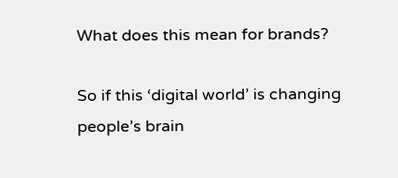What does this mean for brands?

So if this ‘digital world’ is changing people’s brain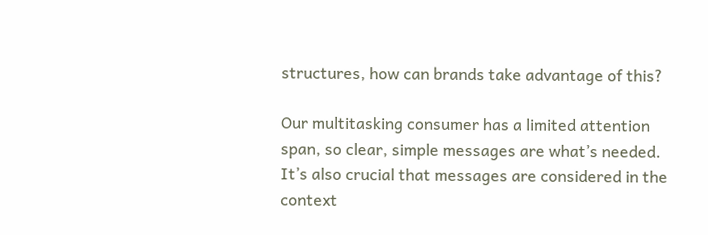structures, how can brands take advantage of this?

Our multitasking consumer has a limited attention span, so clear, simple messages are what’s needed. It’s also crucial that messages are considered in the context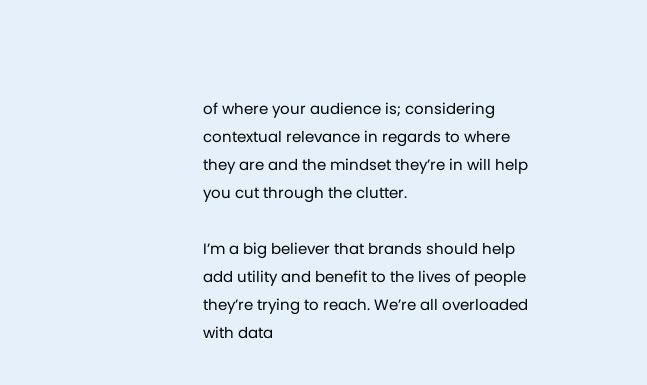of where your audience is; considering contextual relevance in regards to where they are and the mindset they’re in will help you cut through the clutter.

I’m a big believer that brands should help add utility and benefit to the lives of people they’re trying to reach. We’re all overloaded with data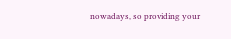nowadays, so providing your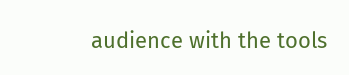audience with the tools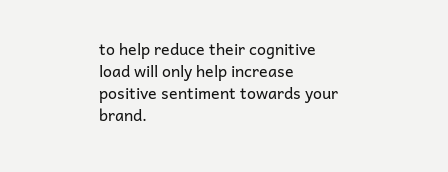to help reduce their cognitive load will only help increase positive sentiment towards your brand.